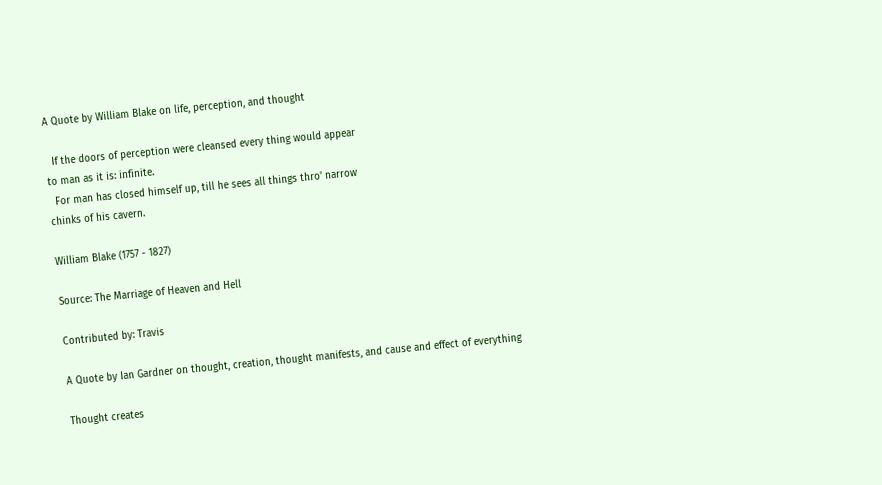A Quote by William Blake on life, perception, and thought

  If the doors of perception were cleansed every thing would appear
to man as it is: infinite.
  For man has closed himself up, till he sees all things thro' narrow
chinks of his cavern.

William Blake (1757 - 1827)

Source: The Marriage of Heaven and Hell

Contributed by: Travis

A Quote by Ian Gardner on thought, creation, thought manifests, and cause and effect of everything

Thought creates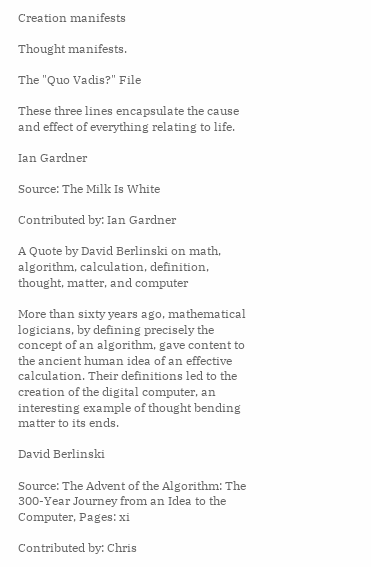Creation manifests

Thought manifests.

The "Quo Vadis?" File

These three lines encapsulate the cause and effect of everything relating to life.

Ian Gardner

Source: The Milk Is White

Contributed by: Ian Gardner

A Quote by David Berlinski on math, algorithm, calculation, definition, thought, matter, and computer

More than sixty years ago, mathematical logicians, by defining precisely the concept of an algorithm, gave content to the ancient human idea of an effective calculation. Their definitions led to the creation of the digital computer, an interesting example of thought bending matter to its ends.

David Berlinski

Source: The Advent of the Algorithm: The 300-Year Journey from an Idea to the Computer, Pages: xi

Contributed by: Chris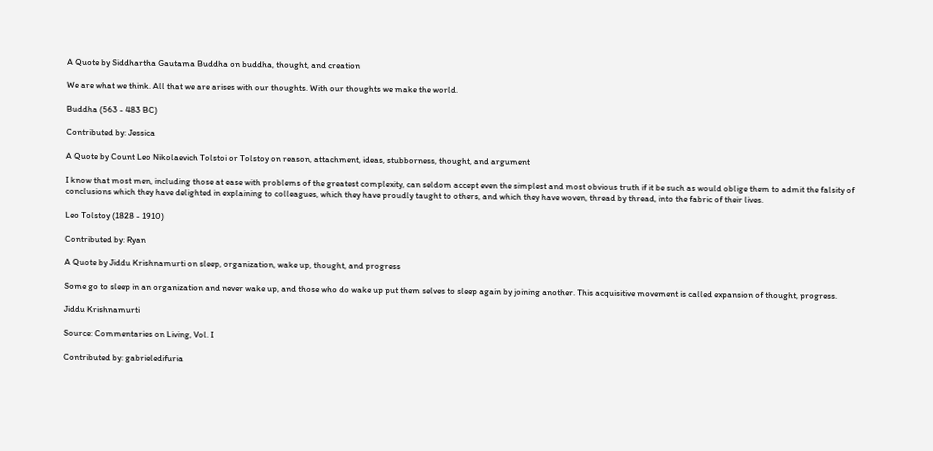A Quote by Siddhartha Gautama Buddha on buddha, thought, and creation

We are what we think. All that we are arises with our thoughts. With our thoughts we make the world.

Buddha (563 - 483 BC)

Contributed by: Jessica

A Quote by Count Leo Nikolaevich Tolstoi or Tolstoy on reason, attachment, ideas, stubborness, thought, and argument

I know that most men, including those at ease with problems of the greatest complexity, can seldom accept even the simplest and most obvious truth if it be such as would oblige them to admit the falsity of conclusions which they have delighted in explaining to colleagues, which they have proudly taught to others, and which they have woven, thread by thread, into the fabric of their lives.

Leo Tolstoy (1828 - 1910)

Contributed by: Ryan

A Quote by Jiddu Krishnamurti on sleep, organization, wake up, thought, and progress

Some go to sleep in an organization and never wake up, and those who do wake up put them selves to sleep again by joining another. This acquisitive movement is called expansion of thought, progress.

Jiddu Krishnamurti

Source: Commentaries on Living, Vol. I

Contributed by: gabrieledifuria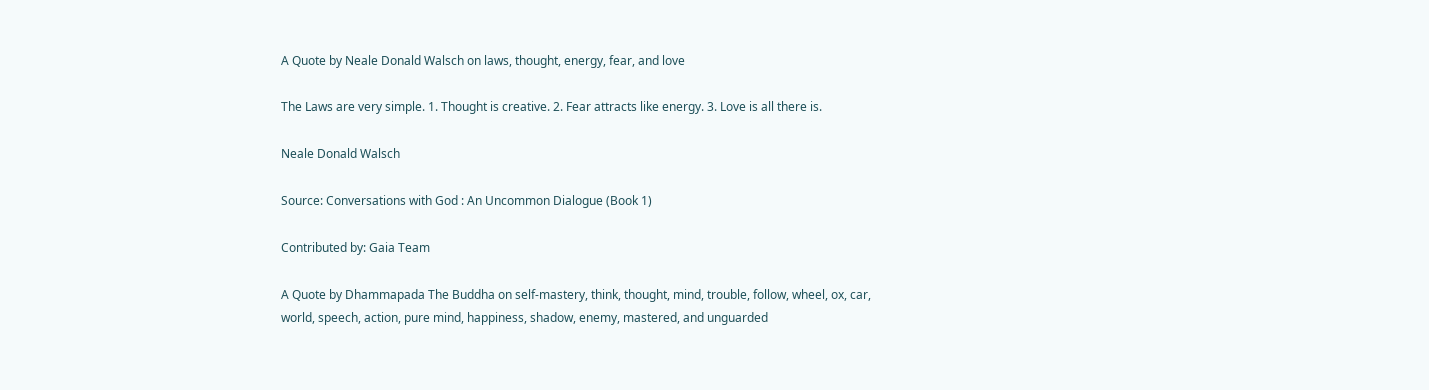A Quote by Neale Donald Walsch on laws, thought, energy, fear, and love

The Laws are very simple. 1. Thought is creative. 2. Fear attracts like energy. 3. Love is all there is.

Neale Donald Walsch

Source: Conversations with God : An Uncommon Dialogue (Book 1)

Contributed by: Gaia Team

A Quote by Dhammapada The Buddha on self-mastery, think, thought, mind, trouble, follow, wheel, ox, car, world, speech, action, pure mind, happiness, shadow, enemy, mastered, and unguarded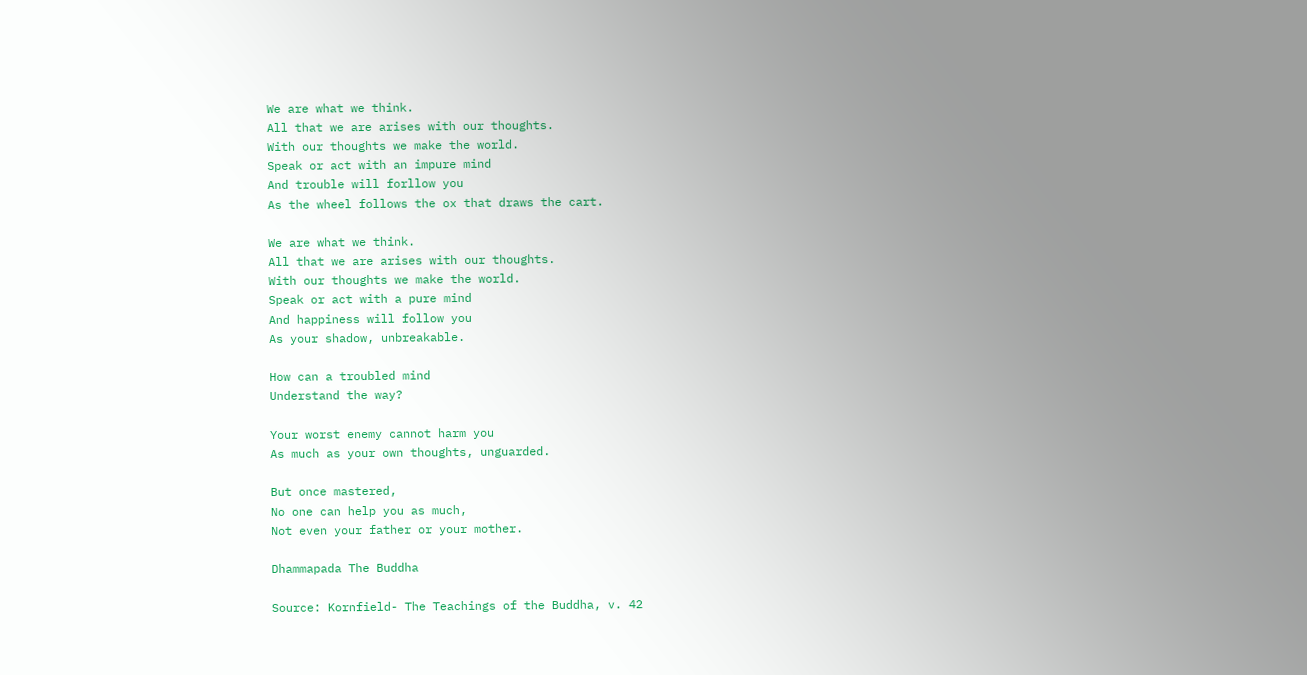We are what we think.
All that we are arises with our thoughts.
With our thoughts we make the world.
Speak or act with an impure mind
And trouble will forllow you
As the wheel follows the ox that draws the cart.

We are what we think.
All that we are arises with our thoughts.
With our thoughts we make the world.
Speak or act with a pure mind
And happiness will follow you
As your shadow, unbreakable.

How can a troubled mind
Understand the way?

Your worst enemy cannot harm you
As much as your own thoughts, unguarded.

But once mastered,
No one can help you as much,
Not even your father or your mother.

Dhammapada The Buddha

Source: Kornfield- The Teachings of the Buddha, v. 42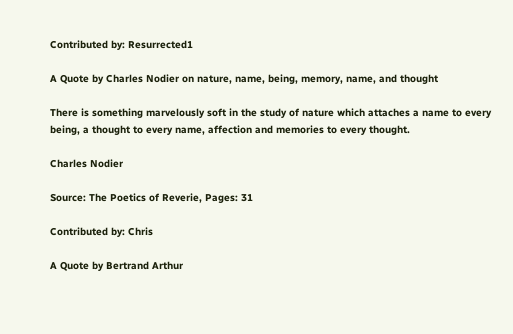Contributed by: Resurrected1

A Quote by Charles Nodier on nature, name, being, memory, name, and thought

There is something marvelously soft in the study of nature which attaches a name to every being, a thought to every name, affection and memories to every thought.

Charles Nodier

Source: The Poetics of Reverie, Pages: 31

Contributed by: Chris

A Quote by Bertrand Arthur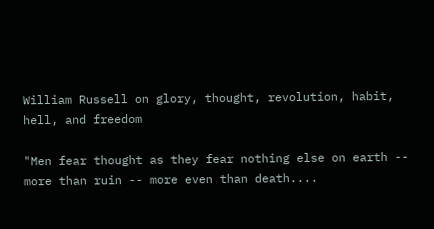William Russell on glory, thought, revolution, habit, hell, and freedom

"Men fear thought as they fear nothing else on earth -- more than ruin -- more even than death....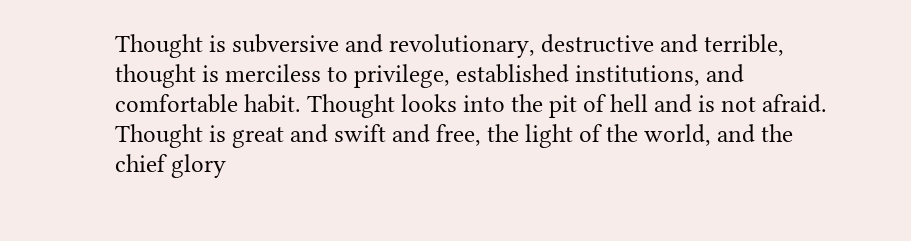Thought is subversive and revolutionary, destructive and terrible, thought is merciless to privilege, established institutions, and comfortable habit. Thought looks into the pit of hell and is not afraid. Thought is great and swift and free, the light of the world, and the chief glory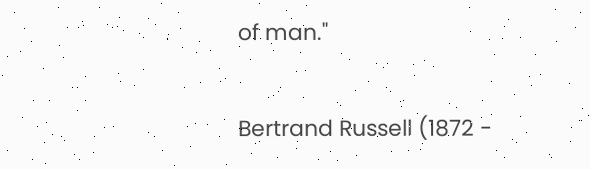of man."

Bertrand Russell (1872 -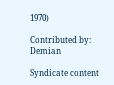1970)

Contributed by: Demian

Syndicate content